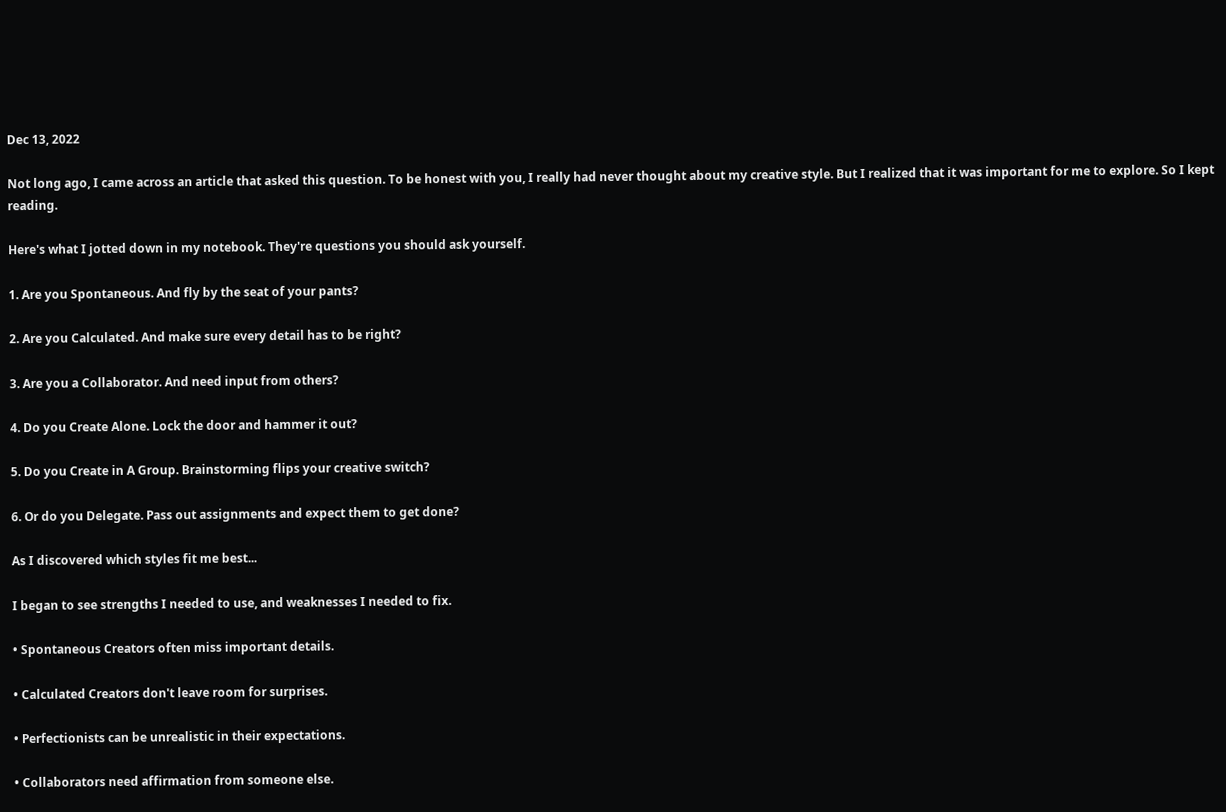Dec 13, 2022

Not long ago, I came across an article that asked this question. To be honest with you, I really had never thought about my creative style. But I realized that it was important for me to explore. So I kept reading.

Here's what I jotted down in my notebook. They're questions you should ask yourself.

1. Are you Spontaneous. And fly by the seat of your pants?

2. Are you Calculated. And make sure every detail has to be right?

3. Are you a Collaborator. And need input from others?

4. Do you Create Alone. Lock the door and hammer it out?

5. Do you Create in A Group. Brainstorming flips your creative switch?

6. Or do you Delegate. Pass out assignments and expect them to get done?

As I discovered which styles fit me best...

I began to see strengths I needed to use, and weaknesses I needed to fix.

• Spontaneous Creators often miss important details.

• Calculated Creators don't leave room for surprises.

• Perfectionists can be unrealistic in their expectations.

• Collaborators need affirmation from someone else.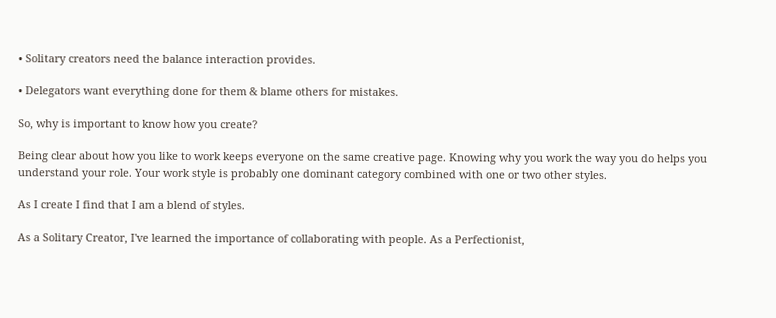• Solitary creators need the balance interaction provides.

• Delegators want everything done for them & blame others for mistakes.

So, why is important to know how you create?

Being clear about how you like to work keeps everyone on the same creative page. Knowing why you work the way you do helps you understand your role. Your work style is probably one dominant category combined with one or two other styles.

As I create I find that I am a blend of styles.

As a Solitary Creator, I've learned the importance of collaborating with people. As a Perfectionist,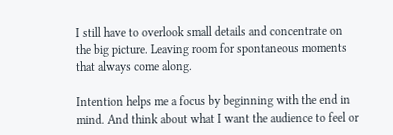I still have to overlook small details and concentrate on the big picture. Leaving room for spontaneous moments that always come along.

Intention helps me a focus by beginning with the end in mind. And think about what I want the audience to feel or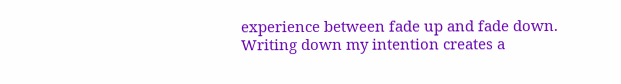experience between fade up and fade down. Writing down my intention creates a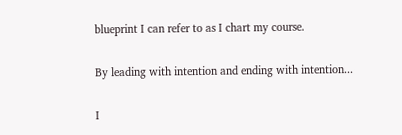blueprint I can refer to as I chart my course.

By leading with intention and ending with intention...

I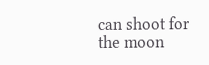can shoot for the moon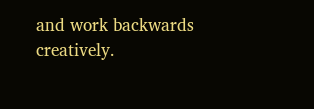and work backwards creatively.